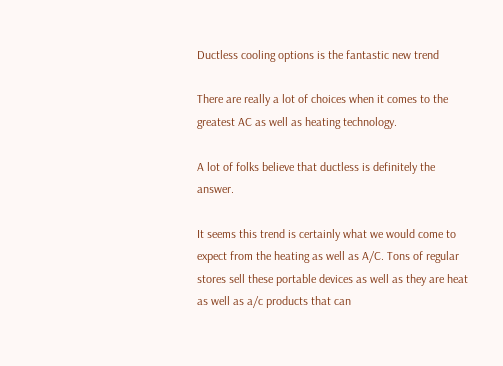Ductless cooling options is the fantastic new trend

There are really a lot of choices when it comes to the greatest AC as well as heating technology.

A lot of folks believe that ductless is definitely the answer.

It seems this trend is certainly what we would come to expect from the heating as well as A/C. Tons of regular stores sell these portable devices as well as they are heat as well as a/c products that can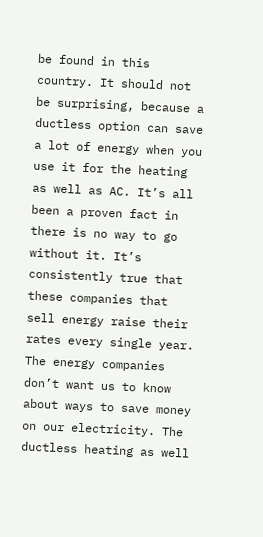be found in this country. It should not be surprising, because a ductless option can save a lot of energy when you use it for the heating as well as AC. It’s all been a proven fact in there is no way to go without it. It’s consistently true that these companies that sell energy raise their rates every single year. The energy companies don’t want us to know about ways to save money on our electricity. The ductless heating as well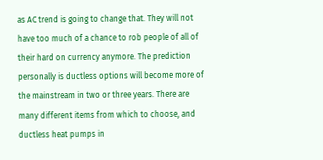as AC trend is going to change that. They will not have too much of a chance to rob people of all of their hard on currency anymore. The prediction personally is ductless options will become more of the mainstream in two or three years. There are many different items from which to choose, and ductless heat pumps in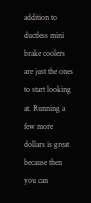addition to ductless mini brake coolers are just the ones to start looking at. Running a few more dollars is great because then you can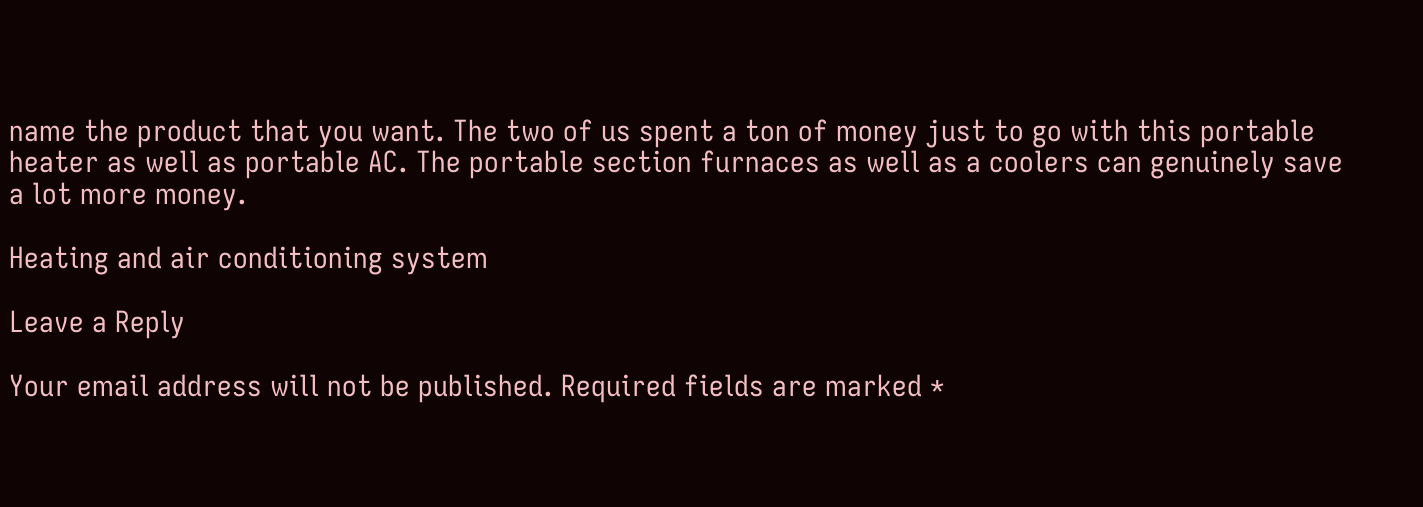name the product that you want. The two of us spent a ton of money just to go with this portable heater as well as portable AC. The portable section furnaces as well as a coolers can genuinely save a lot more money.

Heating and air conditioning system

Leave a Reply

Your email address will not be published. Required fields are marked *